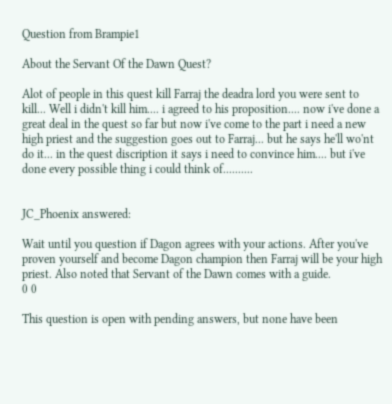Question from Brampie1

About the Servant Of the Dawn Quest?

Alot of people in this quest kill Farraj the deadra lord you were sent to kill... Well i didn't kill him.... i agreed to his proposition.... now i've done a great deal in the quest so far but now i've come to the part i need a new high priest and the suggestion goes out to Farraj... but he says he'll wo'nt do it... in the quest discription it says i need to convince him.... but i've done every possible thing i could think of..........


JC_Phoenix answered:

Wait until you question if Dagon agrees with your actions. After you've proven yourself and become Dagon champion then Farraj will be your high priest. Also noted that Servant of the Dawn comes with a guide.
0 0

This question is open with pending answers, but none have been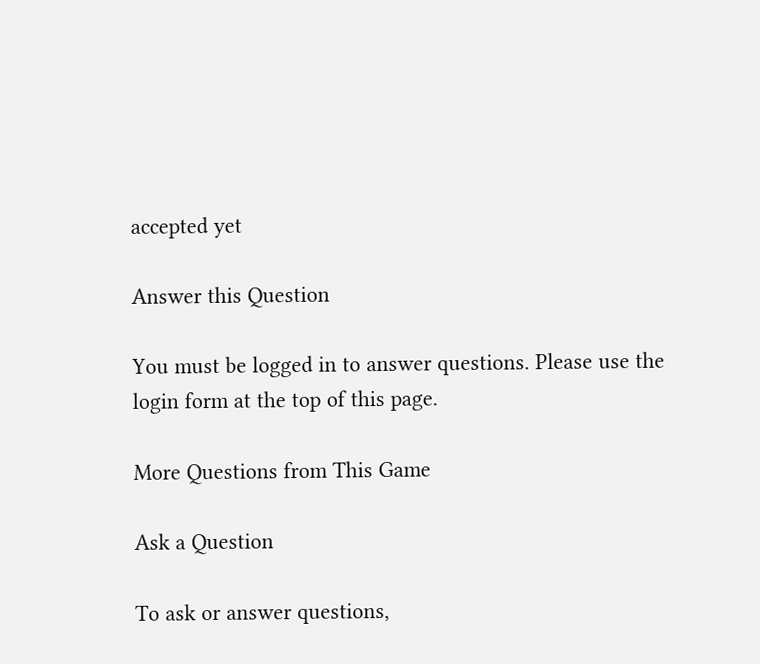accepted yet

Answer this Question

You must be logged in to answer questions. Please use the login form at the top of this page.

More Questions from This Game

Ask a Question

To ask or answer questions,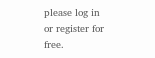please log in or register for free.